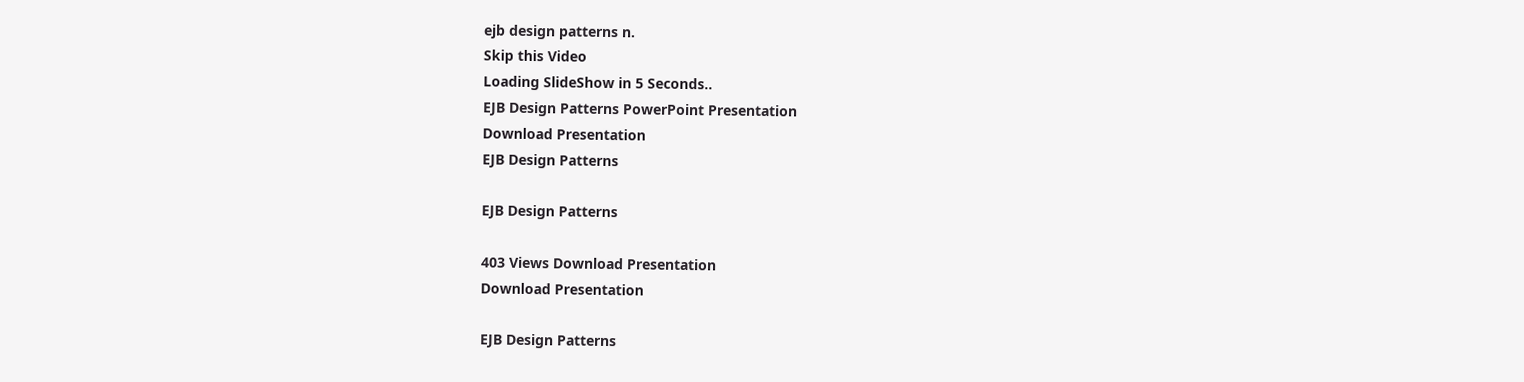ejb design patterns n.
Skip this Video
Loading SlideShow in 5 Seconds..
EJB Design Patterns PowerPoint Presentation
Download Presentation
EJB Design Patterns

EJB Design Patterns

403 Views Download Presentation
Download Presentation

EJB Design Patterns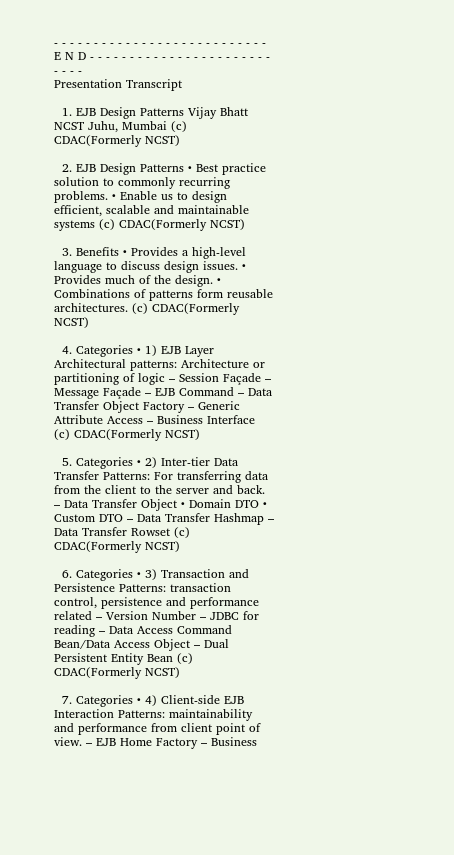- - - - - - - - - - - - - - - - - - - - - - - - - - - E N D - - - - - - - - - - - - - - - - - - - - - - - - - - -
Presentation Transcript

  1. EJB Design Patterns Vijay Bhatt NCST Juhu, Mumbai (c) CDAC(Formerly NCST)

  2. EJB Design Patterns • Best practice solution to commonly recurring problems. • Enable us to design efficient, scalable and maintainable systems (c) CDAC(Formerly NCST)

  3. Benefits • Provides a high-level language to discuss design issues. • Provides much of the design. • Combinations of patterns form reusable architectures. (c) CDAC(Formerly NCST)

  4. Categories • 1) EJB Layer Architectural patterns: Architecture or partitioning of logic – Session Façade – Message Façade – EJB Command – Data Transfer Object Factory – Generic Attribute Access – Business Interface (c) CDAC(Formerly NCST)

  5. Categories • 2) Inter-tier Data Transfer Patterns: For transferring data from the client to the server and back. – Data Transfer Object • Domain DTO • Custom DTO – Data Transfer Hashmap – Data Transfer Rowset (c) CDAC(Formerly NCST)

  6. Categories • 3) Transaction and Persistence Patterns: transaction control, persistence and performance related – Version Number – JDBC for reading – Data Access Command Bean/Data Access Object – Dual Persistent Entity Bean (c) CDAC(Formerly NCST)

  7. Categories • 4) Client-side EJB Interaction Patterns: maintainability and performance from client point of view. – EJB Home Factory – Business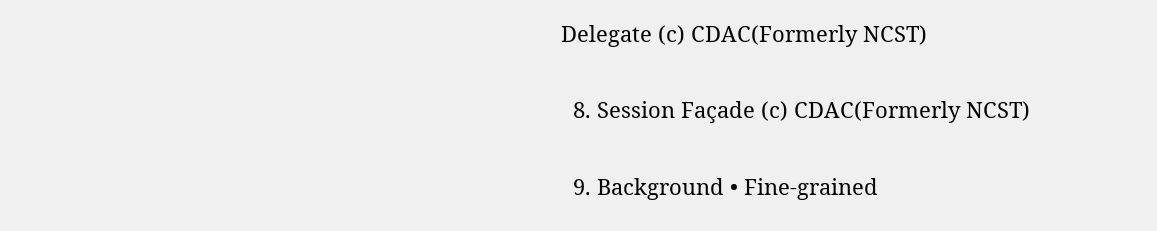Delegate (c) CDAC(Formerly NCST)

  8. Session Façade (c) CDAC(Formerly NCST)

  9. Background • Fine-grained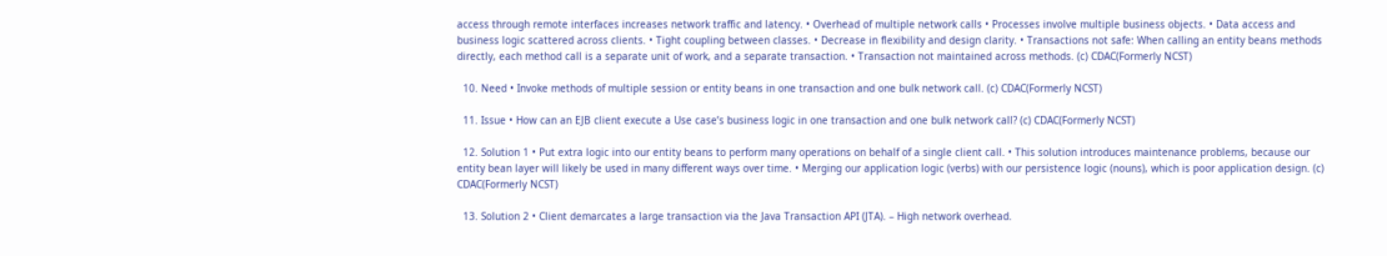access through remote interfaces increases network traffic and latency. • Overhead of multiple network calls • Processes involve multiple business objects. • Data access and business logic scattered across clients. • Tight coupling between classes. • Decrease in flexibility and design clarity. • Transactions not safe: When calling an entity beans methods directly, each method call is a separate unit of work, and a separate transaction. • Transaction not maintained across methods. (c) CDAC(Formerly NCST)

  10. Need • Invoke methods of multiple session or entity beans in one transaction and one bulk network call. (c) CDAC(Formerly NCST)

  11. Issue • How can an EJB client execute a Use case’s business logic in one transaction and one bulk network call? (c) CDAC(Formerly NCST)

  12. Solution 1 • Put extra logic into our entity beans to perform many operations on behalf of a single client call. • This solution introduces maintenance problems, because our entity bean layer will likely be used in many different ways over time. • Merging our application logic (verbs) with our persistence logic (nouns), which is poor application design. (c) CDAC(Formerly NCST)

  13. Solution 2 • Client demarcates a large transaction via the Java Transaction API (JTA). – High network overhead.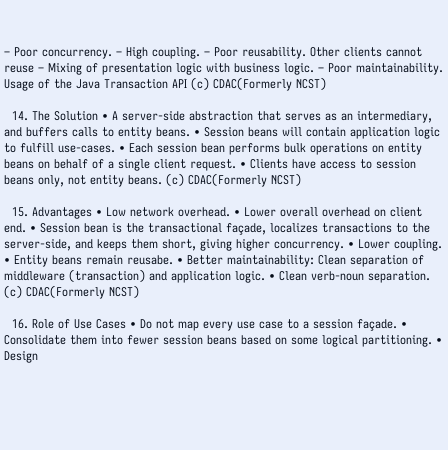– Poor concurrency. – High coupling. – Poor reusability. Other clients cannot reuse – Mixing of presentation logic with business logic. – Poor maintainability. Usage of the Java Transaction API (c) CDAC(Formerly NCST)

  14. The Solution • A server-side abstraction that serves as an intermediary, and buffers calls to entity beans. • Session beans will contain application logic to fulfill use-cases. • Each session bean performs bulk operations on entity beans on behalf of a single client request. • Clients have access to session beans only, not entity beans. (c) CDAC(Formerly NCST)

  15. Advantages • Low network overhead. • Lower overall overhead on client end. • Session bean is the transactional façade, localizes transactions to the server-side, and keeps them short, giving higher concurrency. • Lower coupling. • Entity beans remain reusabe. • Better maintainability: Clean separation of middleware (transaction) and application logic. • Clean verb-noun separation. (c) CDAC(Formerly NCST)

  16. Role of Use Cases • Do not map every use case to a session façade. • Consolidate them into fewer session beans based on some logical partitioning. • Design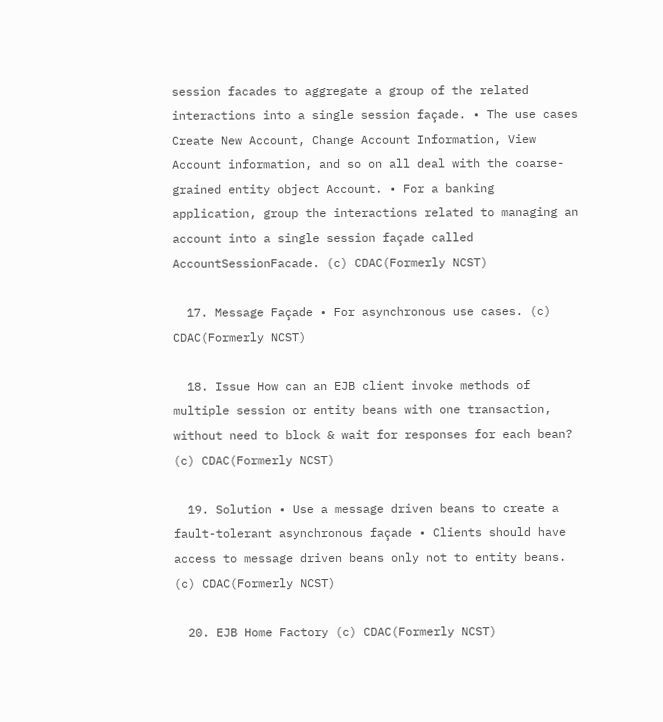session facades to aggregate a group of the related interactions into a single session façade. • The use cases Create New Account, Change Account Information, View Account information, and so on all deal with the coarse-grained entity object Account. • For a banking application, group the interactions related to managing an account into a single session façade called AccountSessionFacade. (c) CDAC(Formerly NCST)

  17. Message Façade • For asynchronous use cases. (c) CDAC(Formerly NCST)

  18. Issue How can an EJB client invoke methods of multiple session or entity beans with one transaction, without need to block & wait for responses for each bean? (c) CDAC(Formerly NCST)

  19. Solution • Use a message driven beans to create a fault-tolerant asynchronous façade • Clients should have access to message driven beans only not to entity beans. (c) CDAC(Formerly NCST)

  20. EJB Home Factory (c) CDAC(Formerly NCST)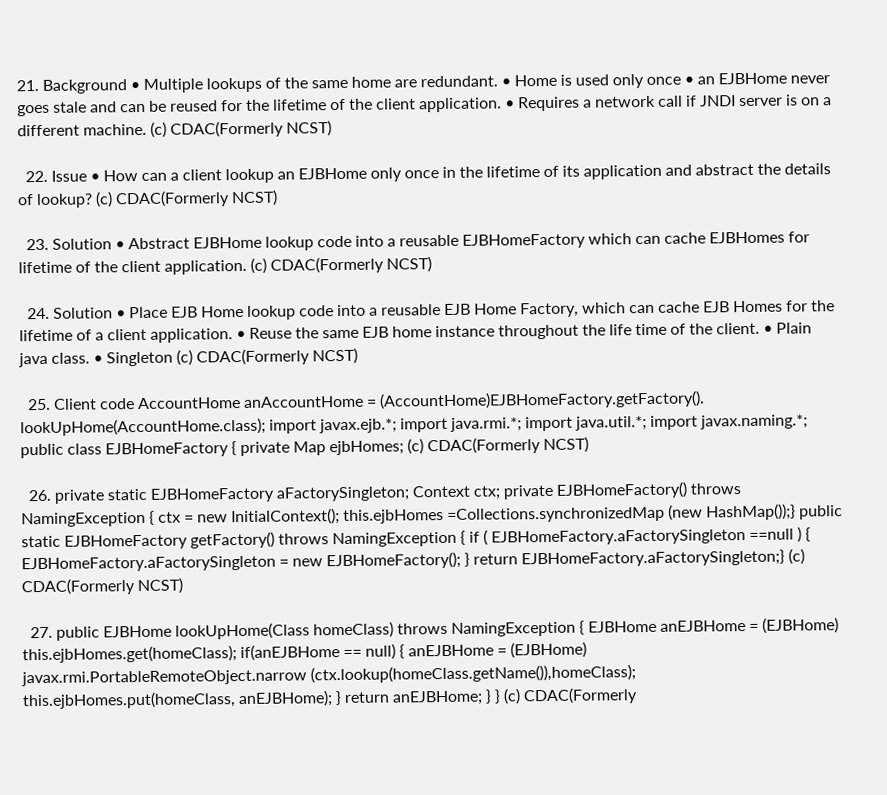21. Background • Multiple lookups of the same home are redundant. • Home is used only once • an EJBHome never goes stale and can be reused for the lifetime of the client application. • Requires a network call if JNDI server is on a different machine. (c) CDAC(Formerly NCST)

  22. Issue • How can a client lookup an EJBHome only once in the lifetime of its application and abstract the details of lookup? (c) CDAC(Formerly NCST)

  23. Solution • Abstract EJBHome lookup code into a reusable EJBHomeFactory which can cache EJBHomes for lifetime of the client application. (c) CDAC(Formerly NCST)

  24. Solution • Place EJB Home lookup code into a reusable EJB Home Factory, which can cache EJB Homes for the lifetime of a client application. • Reuse the same EJB home instance throughout the life time of the client. • Plain java class. • Singleton (c) CDAC(Formerly NCST)

  25. Client code AccountHome anAccountHome = (AccountHome)EJBHomeFactory.getFactory(). lookUpHome(AccountHome.class); import javax.ejb.*; import java.rmi.*; import java.util.*; import javax.naming.*; public class EJBHomeFactory { private Map ejbHomes; (c) CDAC(Formerly NCST)

  26. private static EJBHomeFactory aFactorySingleton; Context ctx; private EJBHomeFactory() throws NamingException { ctx = new InitialContext(); this.ejbHomes =Collections.synchronizedMap (new HashMap());} public static EJBHomeFactory getFactory() throws NamingException { if ( EJBHomeFactory.aFactorySingleton ==null ) { EJBHomeFactory.aFactorySingleton = new EJBHomeFactory(); } return EJBHomeFactory.aFactorySingleton;} (c) CDAC(Formerly NCST)

  27. public EJBHome lookUpHome(Class homeClass) throws NamingException { EJBHome anEJBHome = (EJBHome) this.ejbHomes.get(homeClass); if(anEJBHome == null) { anEJBHome = (EJBHome) javax.rmi.PortableRemoteObject.narrow (ctx.lookup(homeClass.getName()),homeClass); this.ejbHomes.put(homeClass, anEJBHome); } return anEJBHome; } } (c) CDAC(Formerly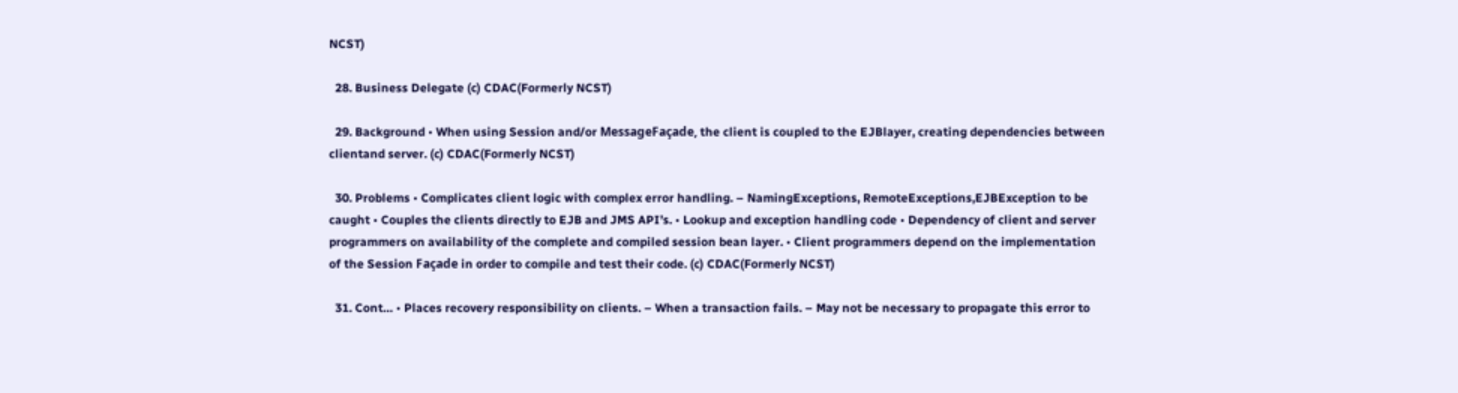NCST)

  28. Business Delegate (c) CDAC(Formerly NCST)

  29. Background • When using Session and/or MessageFaçade, the client is coupled to the EJBlayer, creating dependencies between clientand server. (c) CDAC(Formerly NCST)

  30. Problems • Complicates client logic with complex error handling. – NamingExceptions, RemoteExceptions,EJBException to be caught • Couples the clients directly to EJB and JMS API’s. • Lookup and exception handling code • Dependency of client and server programmers on availability of the complete and compiled session bean layer. • Client programmers depend on the implementation of the Session Façade in order to compile and test their code. (c) CDAC(Formerly NCST)

  31. Cont… • Places recovery responsibility on clients. – When a transaction fails. – May not be necessary to propagate this error to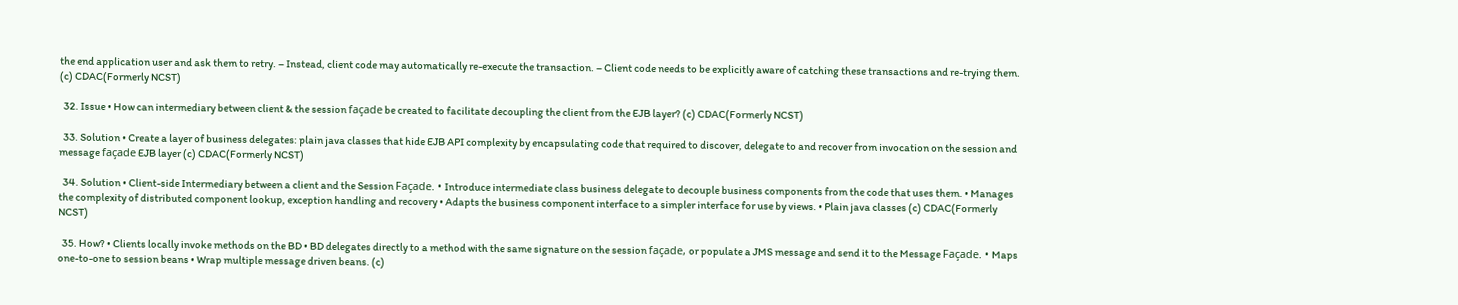the end application user and ask them to retry. – Instead, client code may automatically re-execute the transaction. – Client code needs to be explicitly aware of catching these transactions and re-trying them. (c) CDAC(Formerly NCST)

  32. Issue • How can intermediary between client & the session façade be created to facilitate decoupling the client from the EJB layer? (c) CDAC(Formerly NCST)

  33. Solution • Create a layer of business delegates: plain java classes that hide EJB API complexity by encapsulating code that required to discover, delegate to and recover from invocation on the session and message façade EJB layer (c) CDAC(Formerly NCST)

  34. Solution • Client-side Intermediary between a client and the Session Façade. • Introduce intermediate class business delegate to decouple business components from the code that uses them. • Manages the complexity of distributed component lookup, exception handling and recovery • Adapts the business component interface to a simpler interface for use by views. • Plain java classes (c) CDAC(Formerly NCST)

  35. How? • Clients locally invoke methods on the BD • BD delegates directly to a method with the same signature on the session façade, or populate a JMS message and send it to the Message Façade. • Maps one-to-one to session beans • Wrap multiple message driven beans. (c)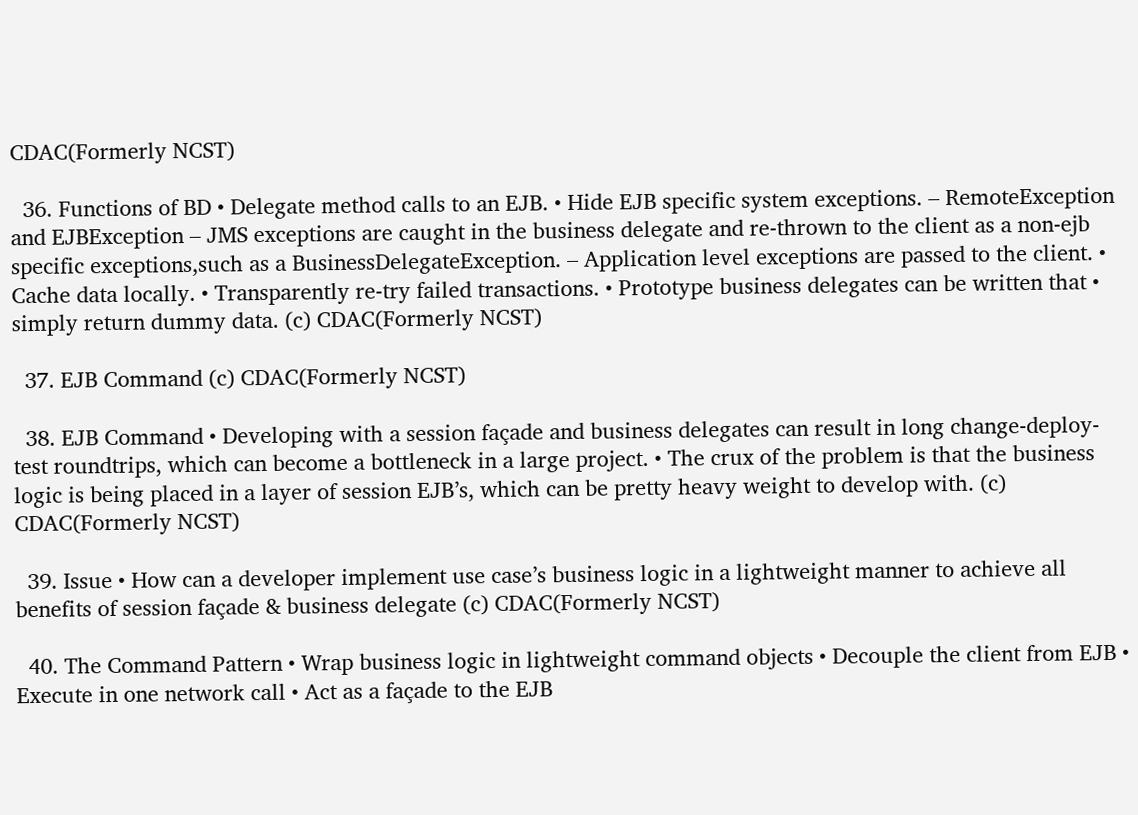CDAC(Formerly NCST)

  36. Functions of BD • Delegate method calls to an EJB. • Hide EJB specific system exceptions. – RemoteException and EJBException – JMS exceptions are caught in the business delegate and re-thrown to the client as a non-ejb specific exceptions,such as a BusinessDelegateException. – Application level exceptions are passed to the client. • Cache data locally. • Transparently re-try failed transactions. • Prototype business delegates can be written that • simply return dummy data. (c) CDAC(Formerly NCST)

  37. EJB Command (c) CDAC(Formerly NCST)

  38. EJB Command • Developing with a session façade and business delegates can result in long change-deploy-test roundtrips, which can become a bottleneck in a large project. • The crux of the problem is that the business logic is being placed in a layer of session EJB’s, which can be pretty heavy weight to develop with. (c) CDAC(Formerly NCST)

  39. Issue • How can a developer implement use case’s business logic in a lightweight manner to achieve all benefits of session façade & business delegate (c) CDAC(Formerly NCST)

  40. The Command Pattern • Wrap business logic in lightweight command objects • Decouple the client from EJB • Execute in one network call • Act as a façade to the EJB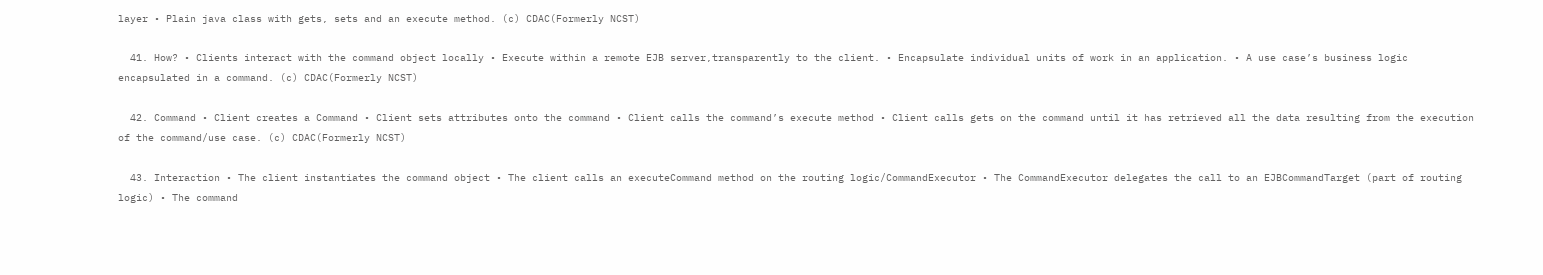layer • Plain java class with gets, sets and an execute method. (c) CDAC(Formerly NCST)

  41. How? • Clients interact with the command object locally • Execute within a remote EJB server,transparently to the client. • Encapsulate individual units of work in an application. • A use case’s business logic encapsulated in a command. (c) CDAC(Formerly NCST)

  42. Command • Client creates a Command • Client sets attributes onto the command • Client calls the command’s execute method • Client calls gets on the command until it has retrieved all the data resulting from the execution of the command/use case. (c) CDAC(Formerly NCST)

  43. Interaction • The client instantiates the command object • The client calls an executeCommand method on the routing logic/CommandExecutor • The CommandExecutor delegates the call to an EJBCommandTarget (part of routing logic) • The command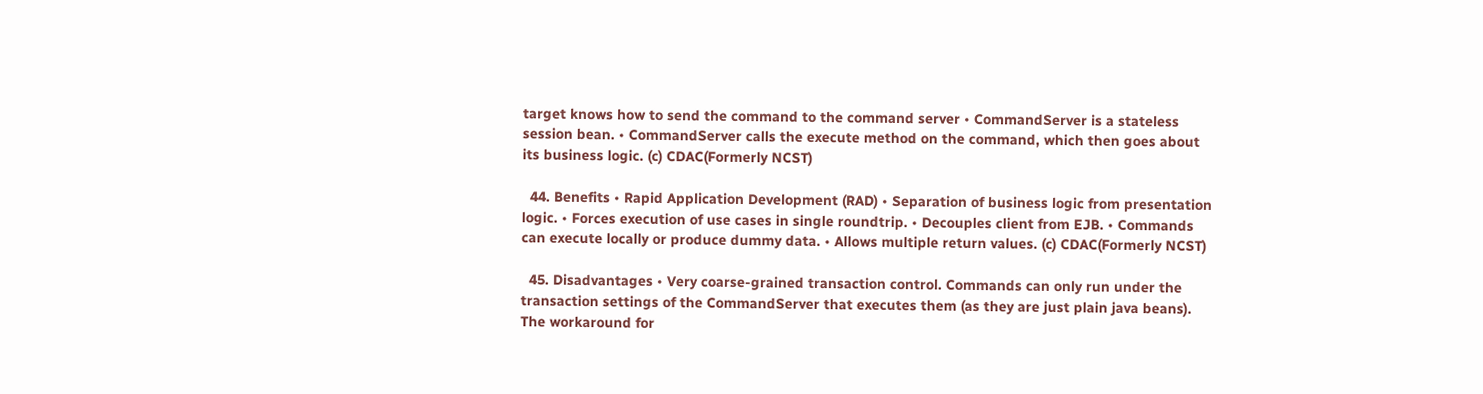target knows how to send the command to the command server • CommandServer is a stateless session bean. • CommandServer calls the execute method on the command, which then goes about its business logic. (c) CDAC(Formerly NCST)

  44. Benefits • Rapid Application Development (RAD) • Separation of business logic from presentation logic. • Forces execution of use cases in single roundtrip. • Decouples client from EJB. • Commands can execute locally or produce dummy data. • Allows multiple return values. (c) CDAC(Formerly NCST)

  45. Disadvantages • Very coarse-grained transaction control. Commands can only run under the transaction settings of the CommandServer that executes them (as they are just plain java beans). The workaround for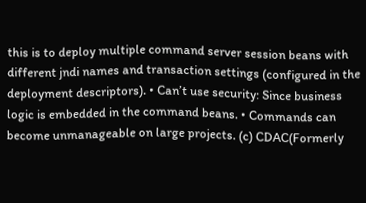this is to deploy multiple command server session beans with different jndi names and transaction settings (configured in the deployment descriptors). • Can’t use security: Since business logic is embedded in the command beans. • Commands can become unmanageable on large projects. (c) CDAC(Formerly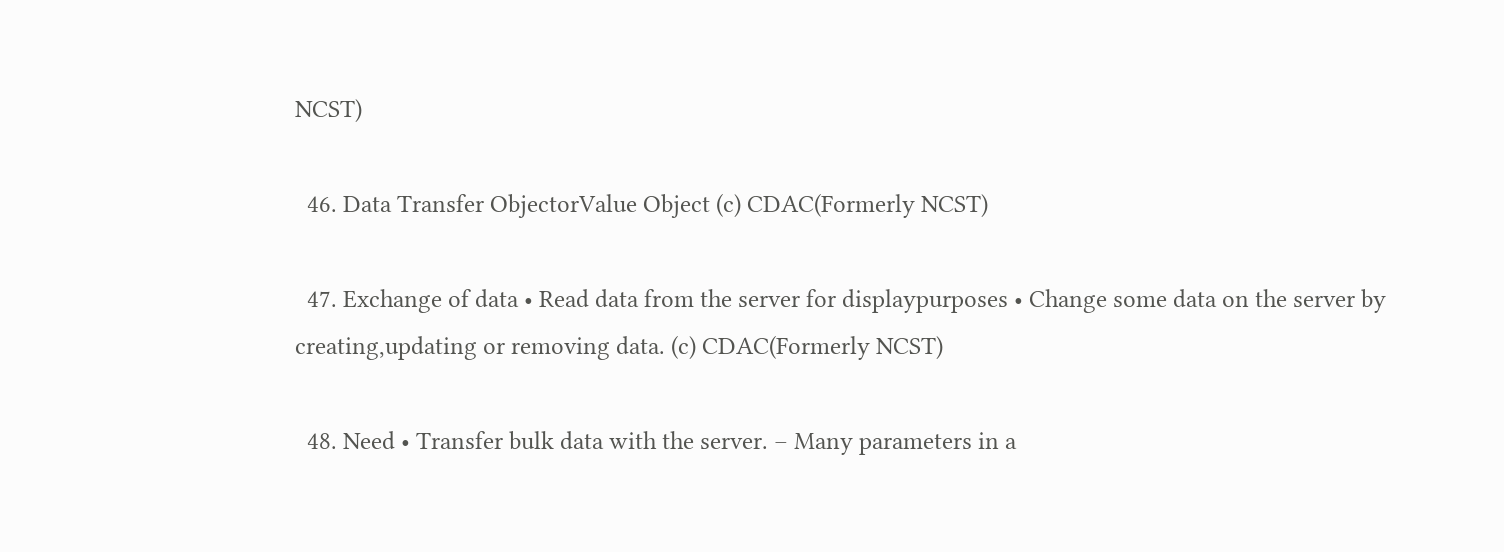NCST)

  46. Data Transfer ObjectorValue Object (c) CDAC(Formerly NCST)

  47. Exchange of data • Read data from the server for displaypurposes • Change some data on the server by creating,updating or removing data. (c) CDAC(Formerly NCST)

  48. Need • Transfer bulk data with the server. – Many parameters in a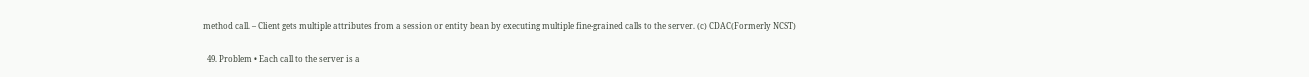method call. – Client gets multiple attributes from a session or entity bean by executing multiple fine-grained calls to the server. (c) CDAC(Formerly NCST)

  49. Problem • Each call to the server is a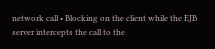network call • Blocking on the client while the EJB server intercepts the call to the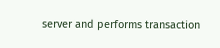server and performs transaction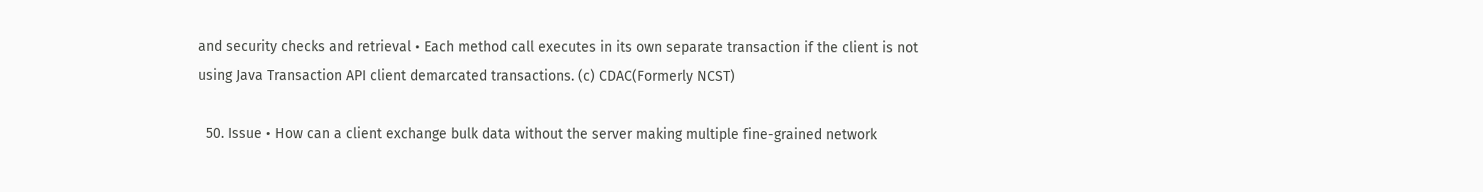and security checks and retrieval • Each method call executes in its own separate transaction if the client is not using Java Transaction API client demarcated transactions. (c) CDAC(Formerly NCST)

  50. Issue • How can a client exchange bulk data without the server making multiple fine-grained network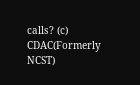calls? (c) CDAC(Formerly NCST)